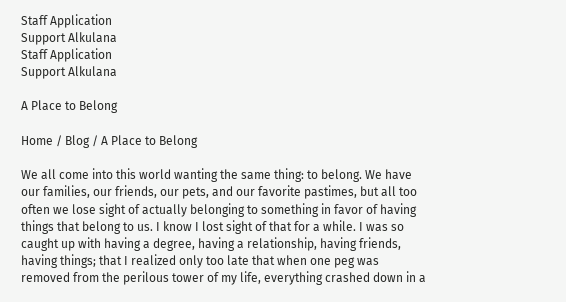Staff Application
Support Alkulana
Staff Application
Support Alkulana

A Place to Belong

Home / Blog / A Place to Belong

We all come into this world wanting the same thing: to belong. We have our families, our friends, our pets, and our favorite pastimes, but all too often we lose sight of actually belonging to something in favor of having things that belong to us. I know I lost sight of that for a while. I was so caught up with having a degree, having a relationship, having friends, having things; that I realized only too late that when one peg was removed from the perilous tower of my life, everything crashed down in a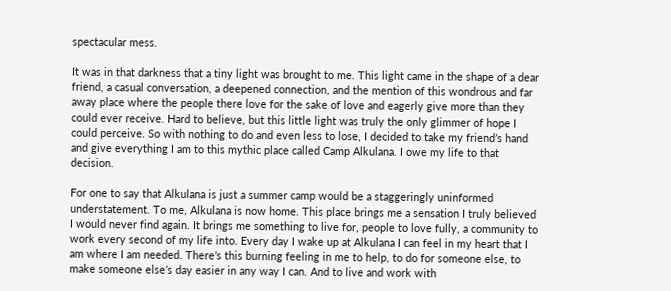spectacular mess.

It was in that darkness that a tiny light was brought to me. This light came in the shape of a dear friend, a casual conversation, a deepened connection, and the mention of this wondrous and far away place where the people there love for the sake of love and eagerly give more than they could ever receive. Hard to believe, but this little light was truly the only glimmer of hope I could perceive. So with nothing to do and even less to lose, I decided to take my friend’s hand and give everything I am to this mythic place called Camp Alkulana. I owe my life to that decision.

For one to say that Alkulana is just a summer camp would be a staggeringly uninformed understatement. To me, Alkulana is now home. This place brings me a sensation I truly believed I would never find again. It brings me something to live for, people to love fully, a community to work every second of my life into. Every day I wake up at Alkulana I can feel in my heart that I am where I am needed. There’s this burning feeling in me to help, to do for someone else, to make someone else’s day easier in any way I can. And to live and work with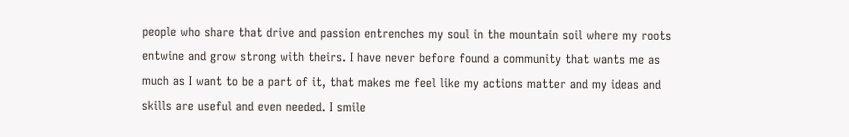people who share that drive and passion entrenches my soul in the mountain soil where my roots entwine and grow strong with theirs. I have never before found a community that wants me as much as I want to be a part of it, that makes me feel like my actions matter and my ideas and skills are useful and even needed. I smile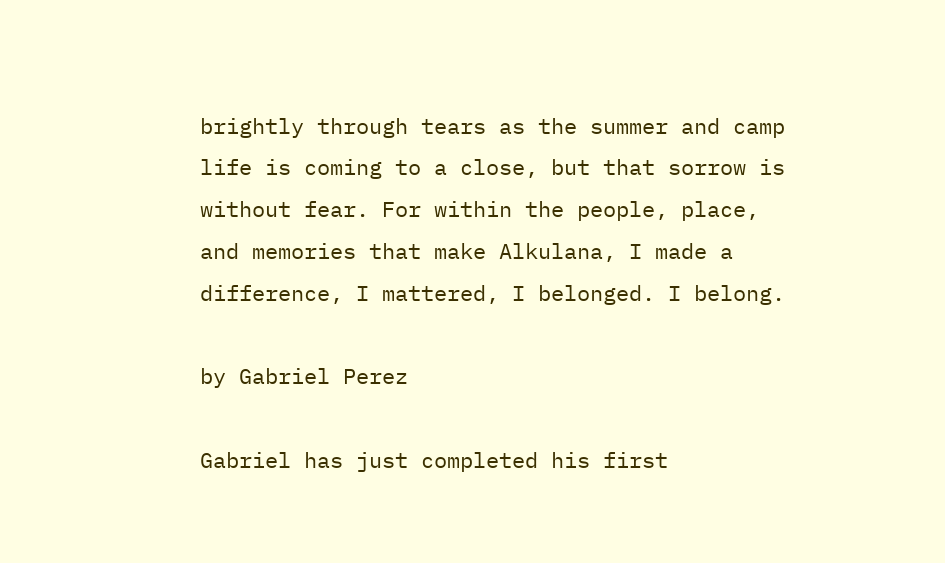brightly through tears as the summer and camp life is coming to a close, but that sorrow is without fear. For within the people, place, and memories that make Alkulana, I made a difference, I mattered, I belonged. I belong.

by Gabriel Perez

Gabriel has just completed his first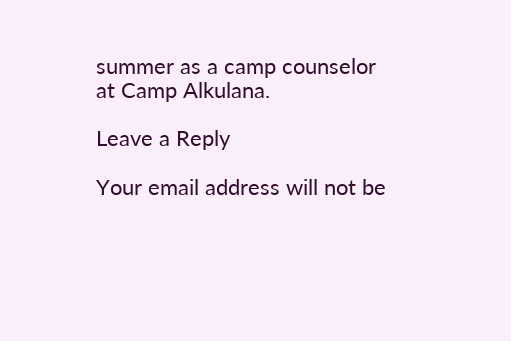summer as a camp counselor at Camp Alkulana.

Leave a Reply

Your email address will not be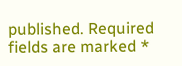published. Required fields are marked *